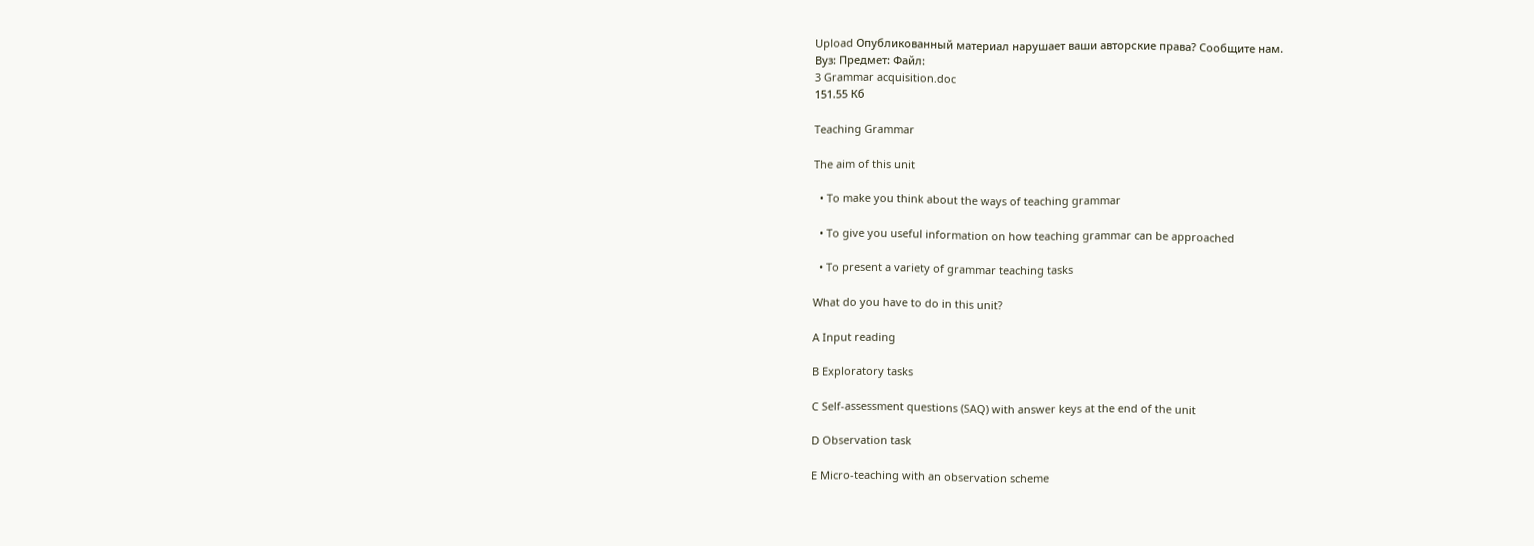Upload Опубликованный материал нарушает ваши авторские права? Сообщите нам.
Вуз: Предмет: Файл:
3 Grammar acquisition.doc
151.55 Кб

Teaching Grammar

The aim of this unit

  • To make you think about the ways of teaching grammar

  • To give you useful information on how teaching grammar can be approached

  • To present a variety of grammar teaching tasks

What do you have to do in this unit?

A Input reading

B Exploratory tasks

C Self-assessment questions (SAQ) with answer keys at the end of the unit

D Observation task

E Micro-teaching with an observation scheme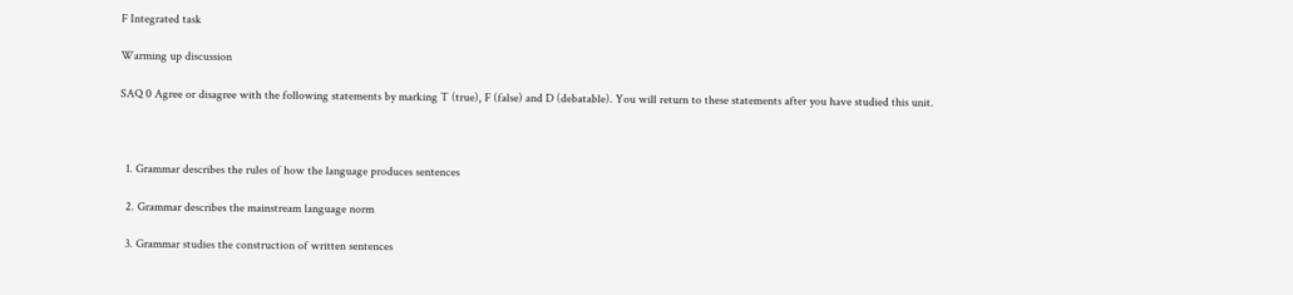F Integrated task

Warming up discussion

SAQ 0 Agree or disagree with the following statements by marking T (true), F (false) and D (debatable). You will return to these statements after you have studied this unit.



  1. Grammar describes the rules of how the language produces sentences

  2. Grammar describes the mainstream language norm

  3. Grammar studies the construction of written sentences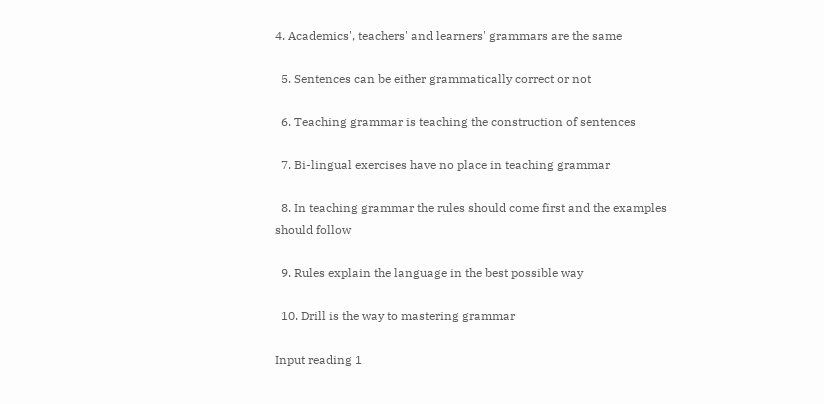4. Academics', teachers' and learners' grammars are the same

  5. Sentences can be either grammatically correct or not

  6. Teaching grammar is teaching the construction of sentences

  7. Bi-lingual exercises have no place in teaching grammar

  8. In teaching grammar the rules should come first and the examples should follow

  9. Rules explain the language in the best possible way

  10. Drill is the way to mastering grammar

Input reading 1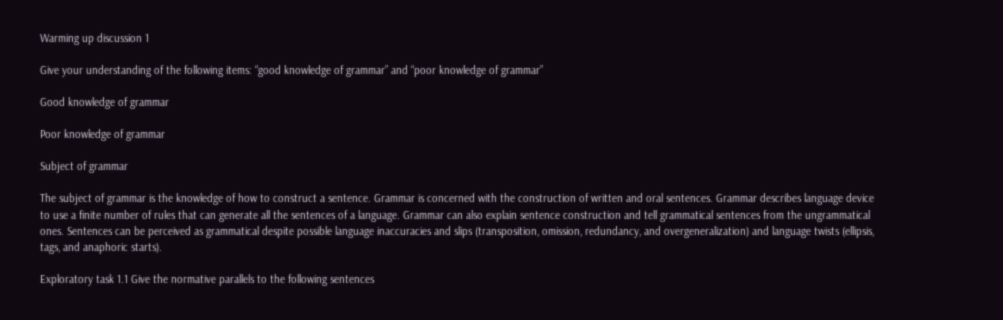Warming up discussion 1

Give your understanding of the following items: “good knowledge of grammar” and “poor knowledge of grammar”

Good knowledge of grammar

Poor knowledge of grammar

Subject of grammar

The subject of grammar is the knowledge of how to construct a sentence. Grammar is concerned with the construction of written and oral sentences. Grammar describes language device to use a finite number of rules that can generate all the sentences of a language. Grammar can also explain sentence construction and tell grammatical sentences from the ungrammatical ones. Sentences can be perceived as grammatical despite possible language inaccuracies and slips (transposition, omission, redundancy, and overgeneralization) and language twists (ellipsis, tags, and anaphoric starts).

Exploratory task 1.1 Give the normative parallels to the following sentences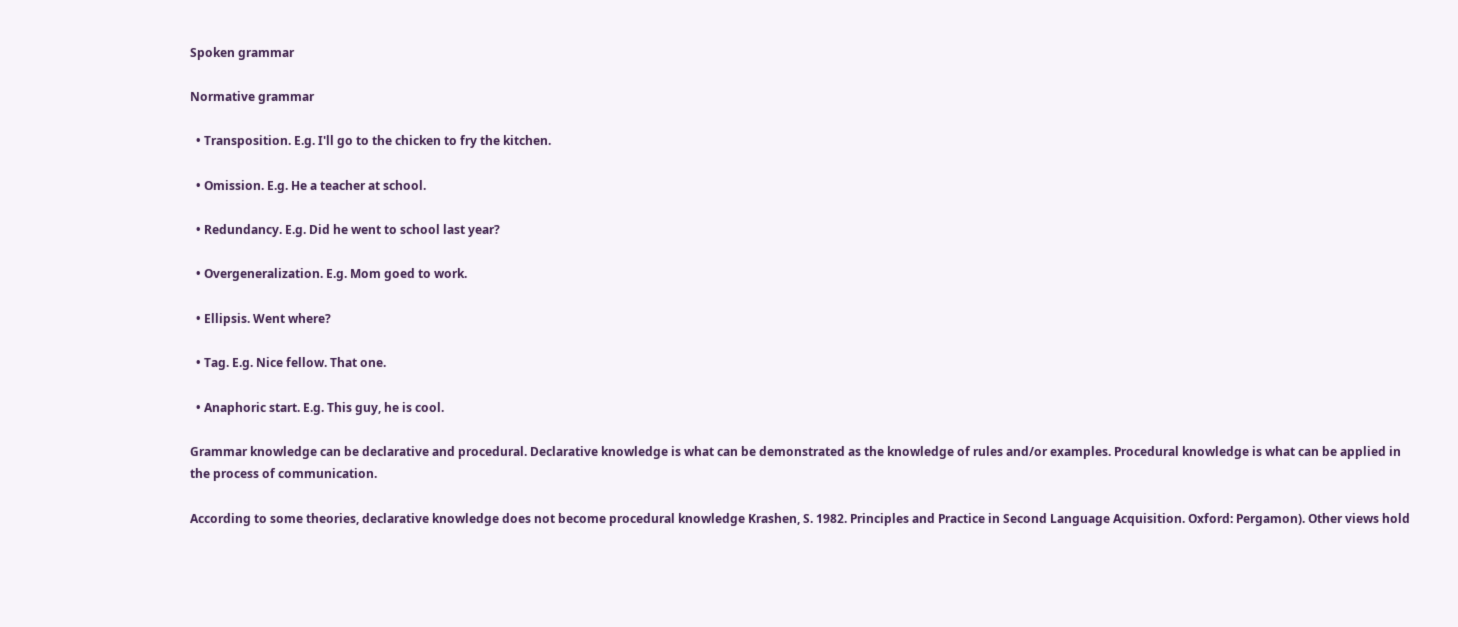Spoken grammar

Normative grammar

  • Transposition. E.g. I'll go to the chicken to fry the kitchen.

  • Omission. E.g. He a teacher at school.

  • Redundancy. E.g. Did he went to school last year?

  • Overgeneralization. E.g. Mom goed to work.

  • Ellipsis. Went where?

  • Tag. E.g. Nice fellow. That one.

  • Anaphoric start. E.g. This guy, he is cool.

Grammar knowledge can be declarative and procedural. Declarative knowledge is what can be demonstrated as the knowledge of rules and/or examples. Procedural knowledge is what can be applied in the process of communication.

According to some theories, declarative knowledge does not become procedural knowledge Krashen, S. 1982. Principles and Practice in Second Language Acquisition. Oxford: Pergamon). Other views hold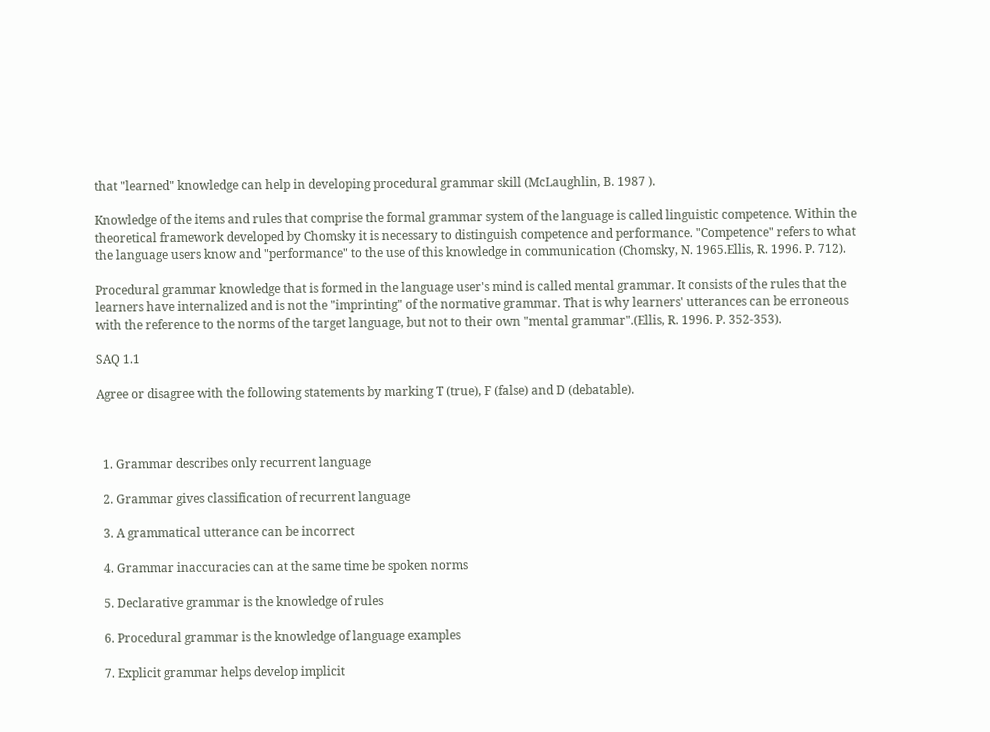that "learned" knowledge can help in developing procedural grammar skill (McLaughlin, B. 1987 ).

Knowledge of the items and rules that comprise the formal grammar system of the language is called linguistic competence. Within the theoretical framework developed by Chomsky it is necessary to distinguish competence and performance. "Competence" refers to what the language users know and "performance" to the use of this knowledge in communication (Chomsky, N. 1965.Ellis, R. 1996. P. 712).

Procedural grammar knowledge that is formed in the language user's mind is called mental grammar. It consists of the rules that the learners have internalized and is not the "imprinting" of the normative grammar. That is why learners' utterances can be erroneous with the reference to the norms of the target language, but not to their own "mental grammar".(Ellis, R. 1996. P. 352-353).

SAQ 1.1

Agree or disagree with the following statements by marking T (true), F (false) and D (debatable).



  1. Grammar describes only recurrent language

  2. Grammar gives classification of recurrent language

  3. A grammatical utterance can be incorrect

  4. Grammar inaccuracies can at the same time be spoken norms

  5. Declarative grammar is the knowledge of rules

  6. Procedural grammar is the knowledge of language examples

  7. Explicit grammar helps develop implicit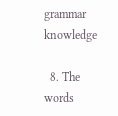grammar knowledge

  8. The words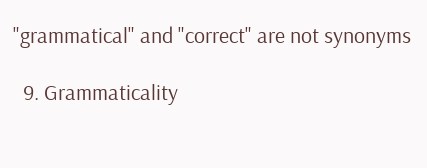"grammatical" and "correct" are not synonyms

  9. Grammaticality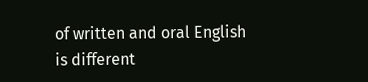of written and oral English is different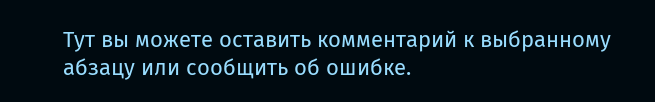Тут вы можете оставить комментарий к выбранному абзацу или сообщить об ошибке.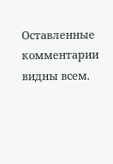Оставленные комментарии видны всем.